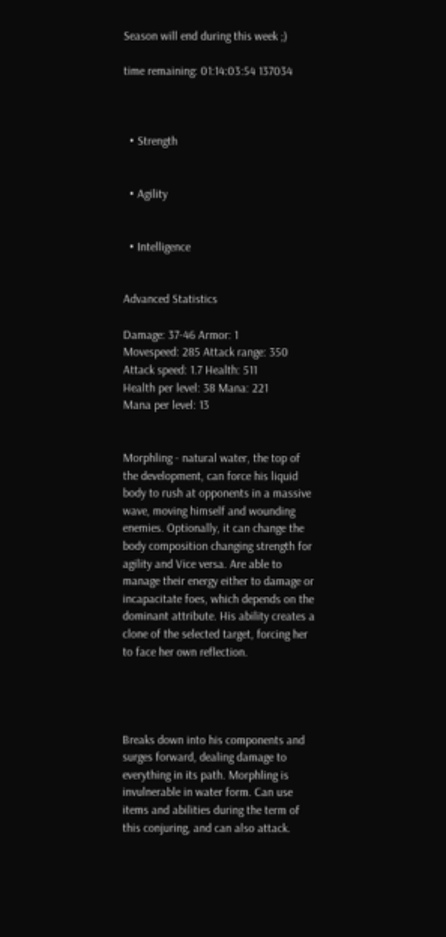Season will end during this week ;)

time remaining: 01:14:03:54 137034



  • Strength


  • Agility


  • Intelligence


Advanced Statistics

Damage: 37-46 Armor: 1
Movespeed: 285 Attack range: 350
Attack speed: 1.7 Health: 511
Health per level: 38 Mana: 221
Mana per level: 13


Morphling - natural water, the top of the development, can force his liquid body to rush at opponents in a massive wave, moving himself and wounding enemies. Optionally, it can change the body composition changing strength for agility and Vice versa. Are able to manage their energy either to damage or incapacitate foes, which depends on the dominant attribute. His ability creates a clone of the selected target, forcing her to face her own reflection.




Breaks down into his components and surges forward, dealing damage to everything in its path. Morphling is invulnerable in water form. Can use items and abilities during the term of this conjuring, and can also attack.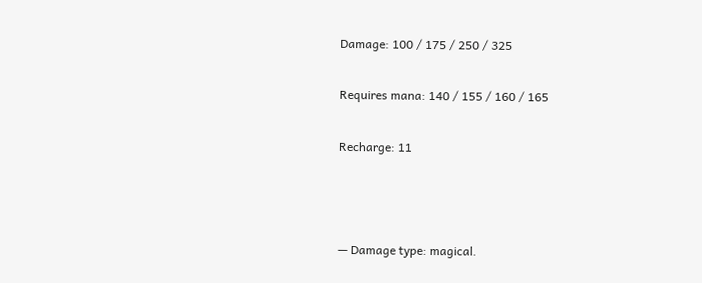Damage: 100 / 175 / 250 / 325

Requires mana: 140 / 155 / 160 / 165

Recharge: 11



— Damage type: magical.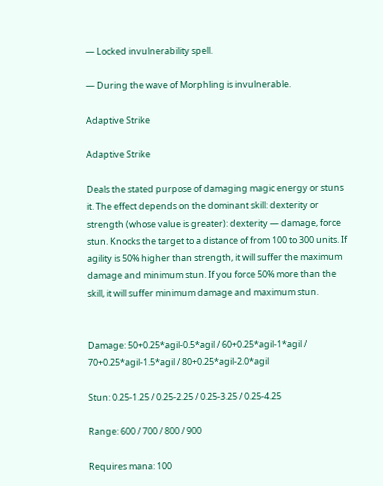— Locked invulnerability spell.

— During the wave of Morphling is invulnerable.

Adaptive Strike

Adaptive Strike

Deals the stated purpose of damaging magic energy or stuns it. The effect depends on the dominant skill: dexterity or strength (whose value is greater): dexterity — damage, force stun. Knocks the target to a distance of from 100 to 300 units. If agility is 50% higher than strength, it will suffer the maximum damage and minimum stun. If you force 50% more than the skill, it will suffer minimum damage and maximum stun.


Damage: 50+0.25*agil-0.5*agil / 60+0.25*agil-1*agil / 70+0.25*agil-1.5*agil / 80+0.25*agil-2.0*agil

Stun: 0.25-1.25 / 0.25-2.25 / 0.25-3.25 / 0.25-4.25

Range: 600 / 700 / 800 / 900

Requires mana: 100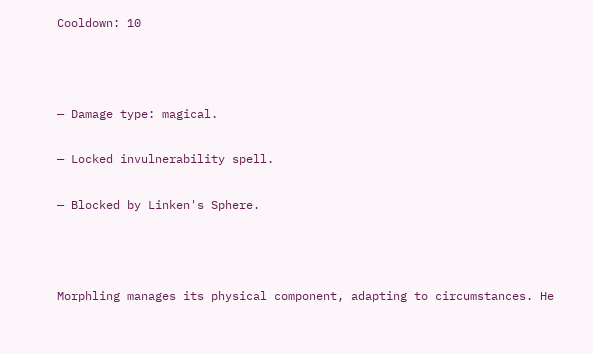Cooldown: 10



— Damage type: magical.

— Locked invulnerability spell.

— Blocked by Linken's Sphere.



Morphling manages its physical component, adapting to circumstances. He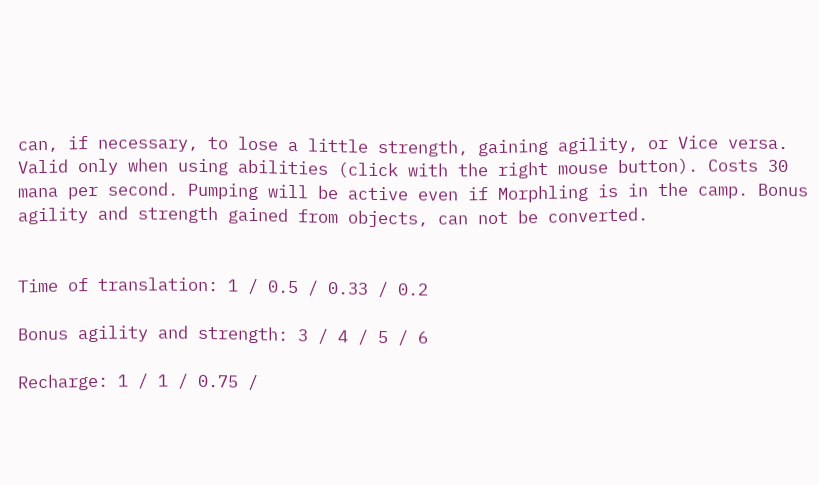can, if necessary, to lose a little strength, gaining agility, or Vice versa. Valid only when using abilities (click with the right mouse button). Costs 30 mana per second. Pumping will be active even if Morphling is in the camp. Bonus agility and strength gained from objects, can not be converted.


Time of translation: 1 / 0.5 / 0.33 / 0.2

Bonus agility and strength: 3 / 4 / 5 / 6

Recharge: 1 / 1 / 0.75 /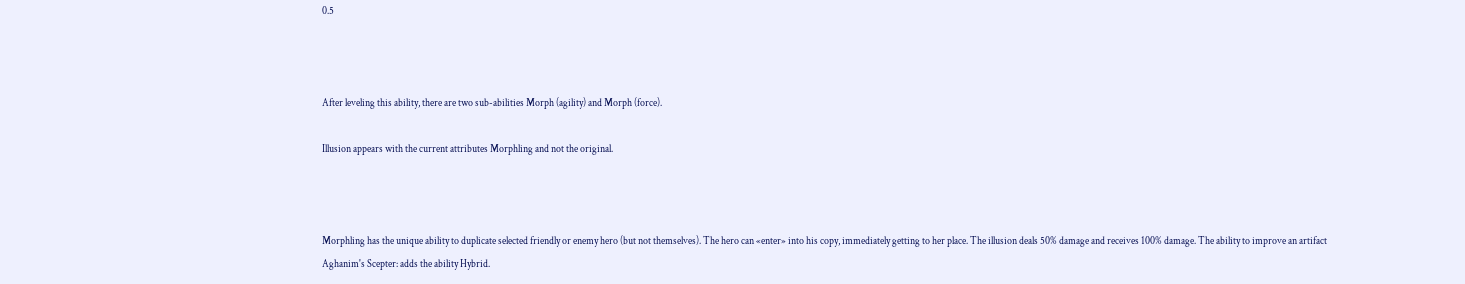0.5



After leveling this ability, there are two sub-abilities Morph (agility) and Morph (force).

Illusion appears with the current attributes Morphling and not the original.



Morphling has the unique ability to duplicate selected friendly or enemy hero (but not themselves). The hero can «enter» into his copy, immediately getting to her place. The illusion deals 50% damage and receives 100% damage. The ability to improve an artifact Aghanim's Scepter: adds the ability Hybrid.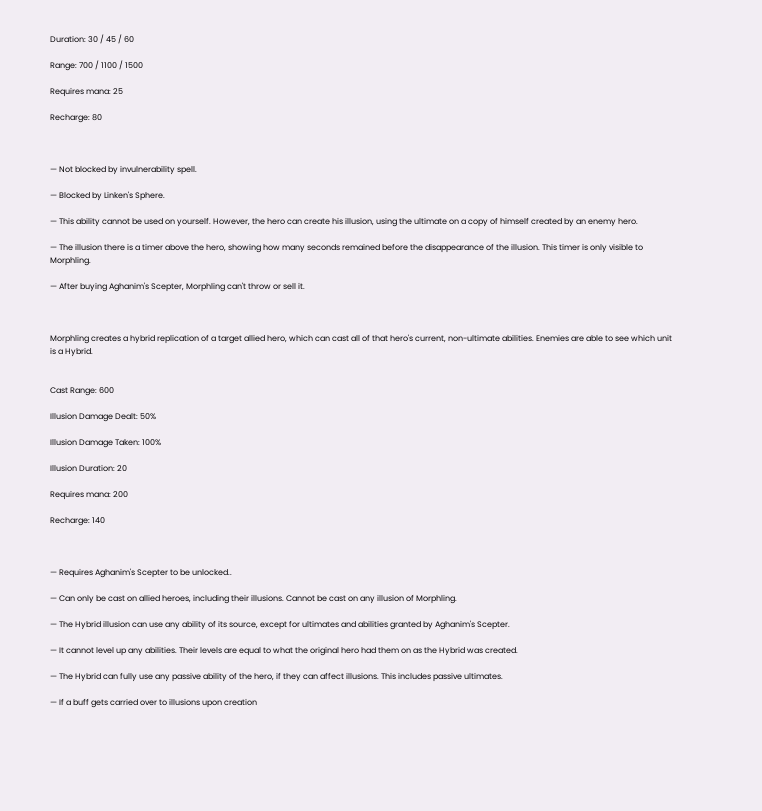Duration: 30 / 45 / 60

Range: 700 / 1100 / 1500

Requires mana: 25

Recharge: 80



— Not blocked by invulnerability spell.

— Blocked by Linken's Sphere.

— This ability cannot be used on yourself. However, the hero can create his illusion, using the ultimate on a copy of himself created by an enemy hero.

— The illusion there is a timer above the hero, showing how many seconds remained before the disappearance of the illusion. This timer is only visible to Morphling.

— After buying Aghanim's Scepter, Morphling can't throw or sell it.



Morphling creates a hybrid replication of a target allied hero, which can cast all of that hero's current, non-ultimate abilities. Enemies are able to see which unit is a Hybrid.


Cast Range: 600

Illusion Damage Dealt: 50%

Illusion Damage Taken: 100%

Illusion Duration: 20

Requires mana: 200

Recharge: 140



— Requires Aghanim's Scepter to be unlocked..

— Can only be cast on allied heroes, including their illusions. Cannot be cast on any illusion of Morphling.

— The Hybrid illusion can use any ability of its source, except for ultimates and abilities granted by Aghanim's Scepter.

— It cannot level up any abilities. Their levels are equal to what the original hero had them on as the Hybrid was created.

— The Hybrid can fully use any passive ability of the hero, if they can affect illusions. This includes passive ultimates.

— If a buff gets carried over to illusions upon creation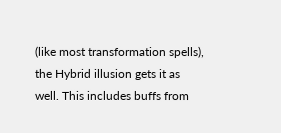(like most transformation spells), the Hybrid illusion gets it as well. This includes buffs from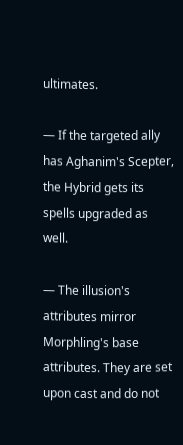ultimates.

— If the targeted ally has Aghanim's Scepter, the Hybrid gets its spells upgraded as well.

— The illusion's attributes mirror Morphling's base attributes. They are set upon cast and do not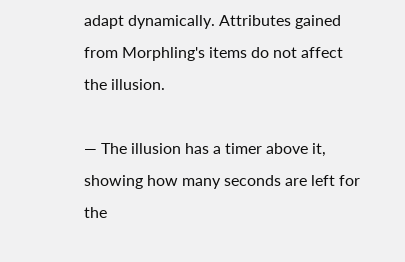adapt dynamically. Attributes gained from Morphling's items do not affect the illusion.

— The illusion has a timer above it, showing how many seconds are left for the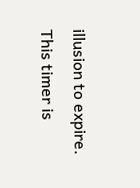illusion to expire. This timer is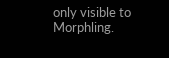only visible to Morphling.